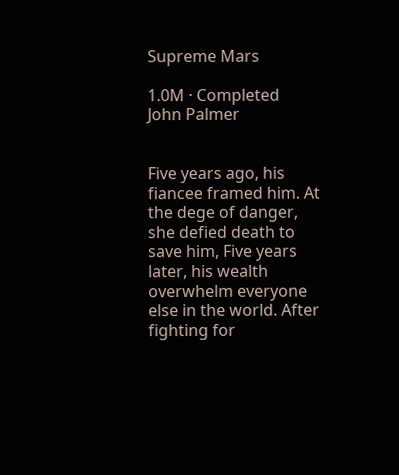Supreme Mars

1.0M · Completed
John Palmer


Five years ago, his fiancee framed him. At the dege of danger, she defied death to save him, Five years later, his wealth overwhelm everyone else in the world. After fighting for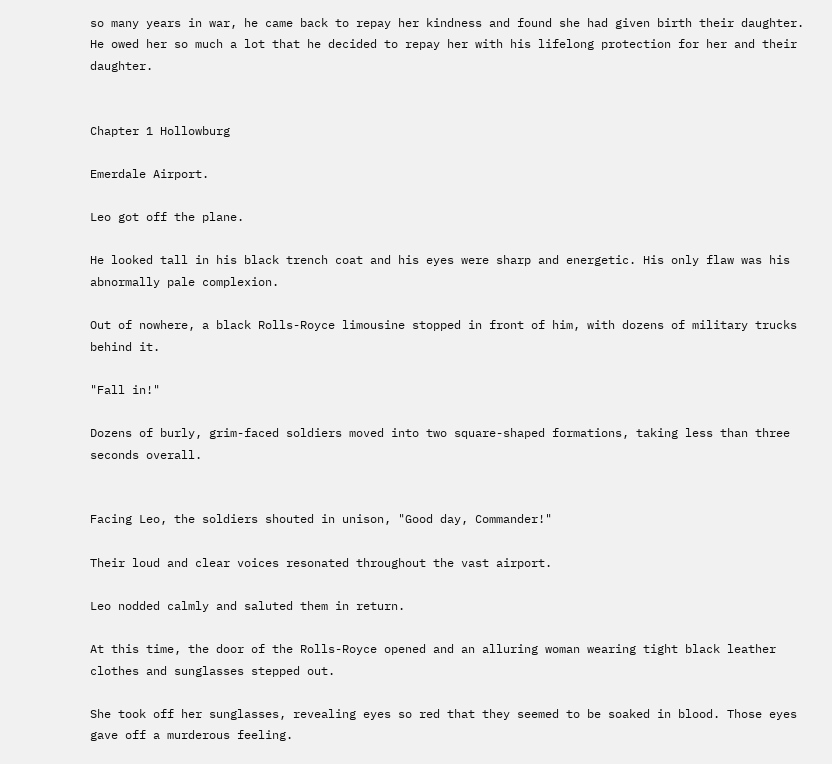so many years in war, he came back to repay her kindness and found she had given birth their daughter. He owed her so much a lot that he decided to repay her with his lifelong protection for her and their daughter.


Chapter 1 Hollowburg

Emerdale Airport.

Leo got off the plane.

He looked tall in his black trench coat and his eyes were sharp and energetic. His only flaw was his abnormally pale complexion.

Out of nowhere, a black Rolls-Royce limousine stopped in front of him, with dozens of military trucks behind it.

"Fall in!"

Dozens of burly, grim-faced soldiers moved into two square-shaped formations, taking less than three seconds overall.


Facing Leo, the soldiers shouted in unison, "Good day, Commander!"

Their loud and clear voices resonated throughout the vast airport.

Leo nodded calmly and saluted them in return.

At this time, the door of the Rolls-Royce opened and an alluring woman wearing tight black leather clothes and sunglasses stepped out.

She took off her sunglasses, revealing eyes so red that they seemed to be soaked in blood. Those eyes gave off a murderous feeling.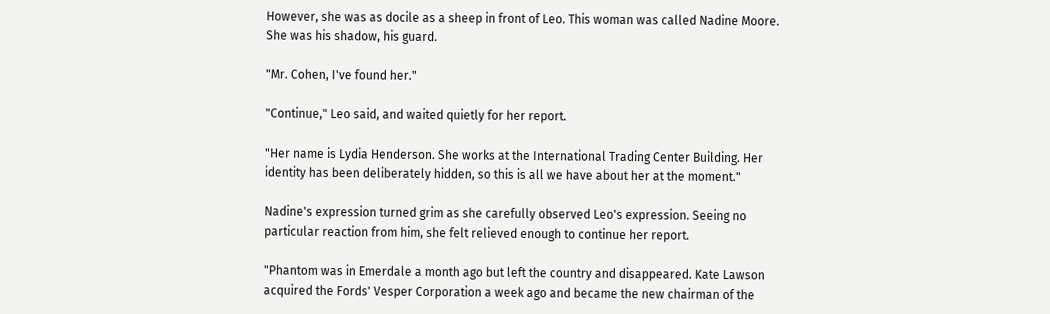However, she was as docile as a sheep in front of Leo. This woman was called Nadine Moore. She was his shadow, his guard.

"Mr. Cohen, I've found her."

"Continue," Leo said, and waited quietly for her report.

"Her name is Lydia Henderson. She works at the International Trading Center Building. Her identity has been deliberately hidden, so this is all we have about her at the moment."

Nadine's expression turned grim as she carefully observed Leo's expression. Seeing no particular reaction from him, she felt relieved enough to continue her report.

"Phantom was in Emerdale a month ago but left the country and disappeared. Kate Lawson acquired the Fords' Vesper Corporation a week ago and became the new chairman of the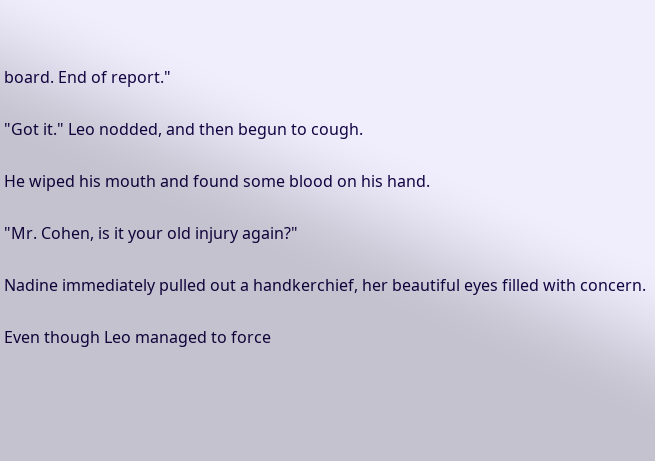board. End of report."

"Got it." Leo nodded, and then begun to cough.

He wiped his mouth and found some blood on his hand.

"Mr. Cohen, is it your old injury again?"

Nadine immediately pulled out a handkerchief, her beautiful eyes filled with concern.

Even though Leo managed to force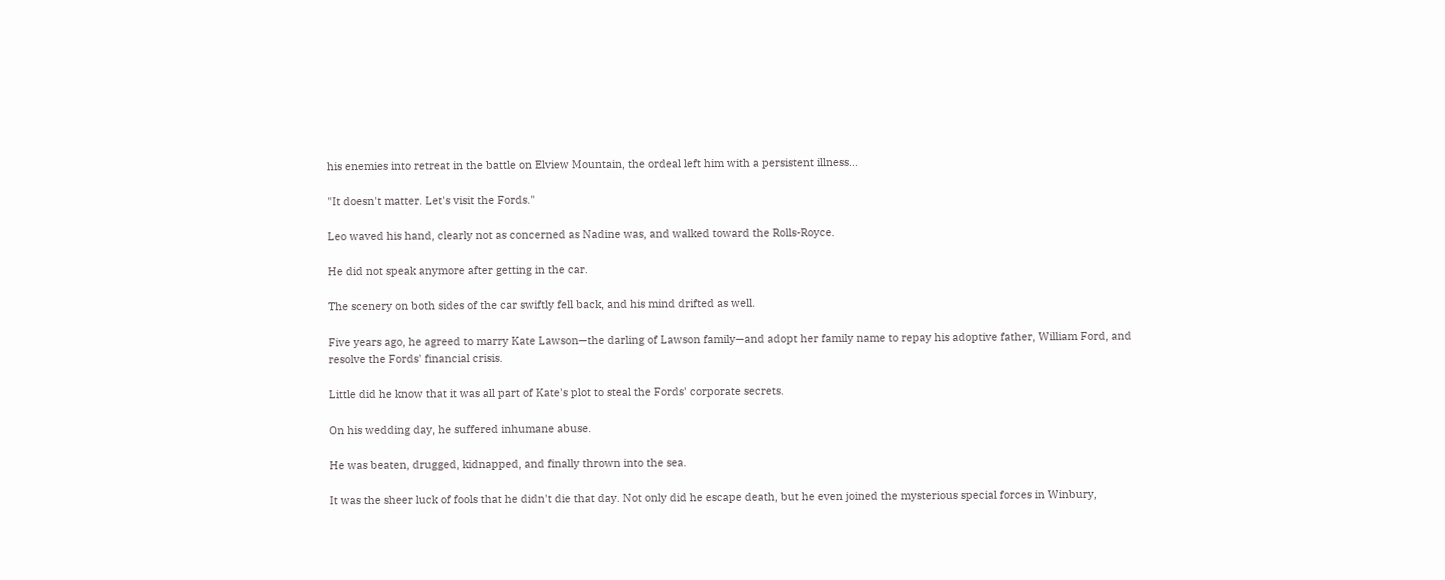his enemies into retreat in the battle on Elview Mountain, the ordeal left him with a persistent illness...

"It doesn't matter. Let's visit the Fords."

Leo waved his hand, clearly not as concerned as Nadine was, and walked toward the Rolls-Royce.

He did not speak anymore after getting in the car.

The scenery on both sides of the car swiftly fell back, and his mind drifted as well.

Five years ago, he agreed to marry Kate Lawson—the darling of Lawson family—and adopt her family name to repay his adoptive father, William Ford, and resolve the Fords' financial crisis.

Little did he know that it was all part of Kate's plot to steal the Fords' corporate secrets.

On his wedding day, he suffered inhumane abuse.

He was beaten, drugged, kidnapped, and finally thrown into the sea.

It was the sheer luck of fools that he didn't die that day. Not only did he escape death, but he even joined the mysterious special forces in Winbury,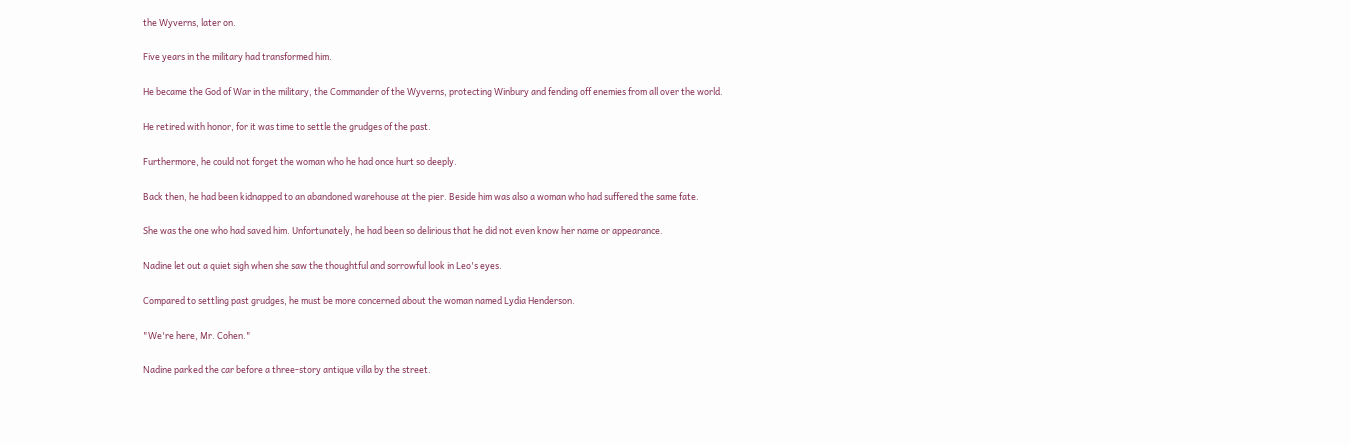the Wyverns, later on.

Five years in the military had transformed him.

He became the God of War in the military, the Commander of the Wyverns, protecting Winbury and fending off enemies from all over the world.

He retired with honor, for it was time to settle the grudges of the past.

Furthermore, he could not forget the woman who he had once hurt so deeply.

Back then, he had been kidnapped to an abandoned warehouse at the pier. Beside him was also a woman who had suffered the same fate.

She was the one who had saved him. Unfortunately, he had been so delirious that he did not even know her name or appearance.

Nadine let out a quiet sigh when she saw the thoughtful and sorrowful look in Leo's eyes.

Compared to settling past grudges, he must be more concerned about the woman named Lydia Henderson.

"We're here, Mr. Cohen."

Nadine parked the car before a three-story antique villa by the street.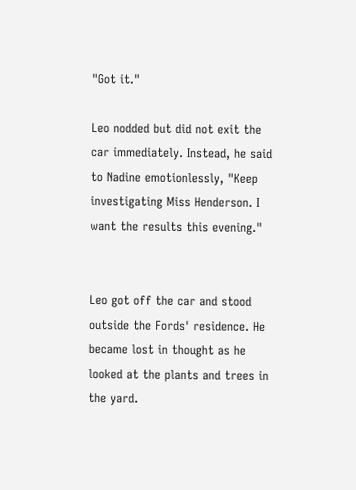"Got it."

Leo nodded but did not exit the car immediately. Instead, he said to Nadine emotionlessly, "Keep investigating Miss Henderson. I want the results this evening."


Leo got off the car and stood outside the Fords' residence. He became lost in thought as he looked at the plants and trees in the yard.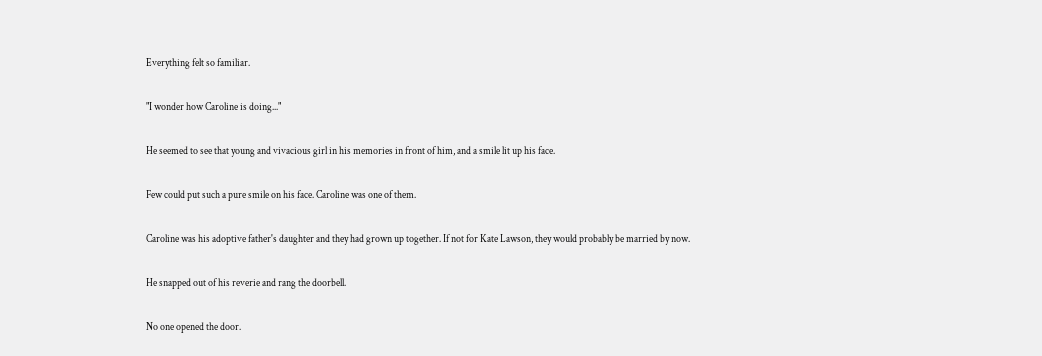Everything felt so familiar.

"I wonder how Caroline is doing..."

He seemed to see that young and vivacious girl in his memories in front of him, and a smile lit up his face.

Few could put such a pure smile on his face. Caroline was one of them.

Caroline was his adoptive father's daughter and they had grown up together. If not for Kate Lawson, they would probably be married by now.

He snapped out of his reverie and rang the doorbell.

No one opened the door.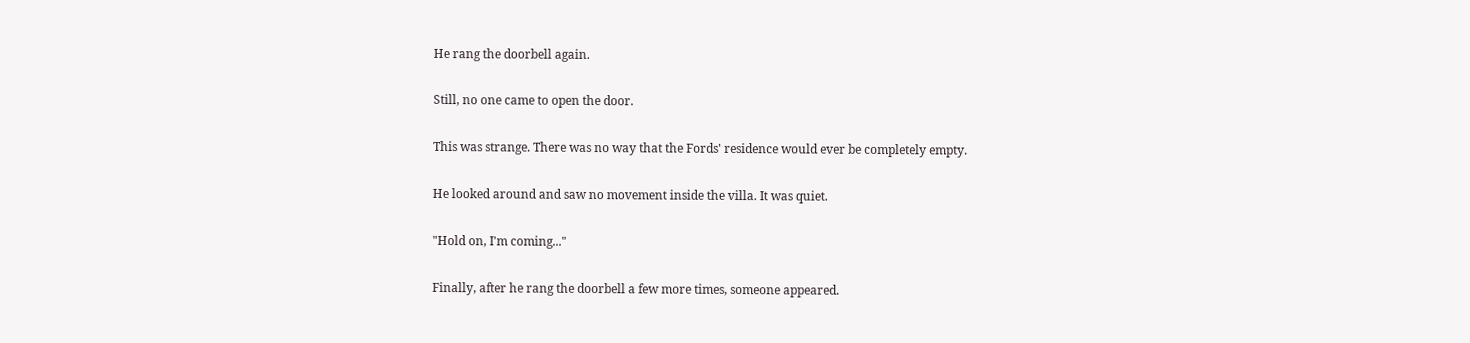He rang the doorbell again.

Still, no one came to open the door.

This was strange. There was no way that the Fords' residence would ever be completely empty.

He looked around and saw no movement inside the villa. It was quiet.

"Hold on, I'm coming..."

Finally, after he rang the doorbell a few more times, someone appeared.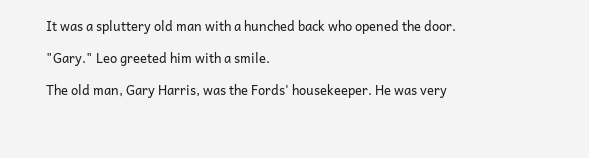It was a spluttery old man with a hunched back who opened the door.

"Gary." Leo greeted him with a smile.

The old man, Gary Harris, was the Fords' housekeeper. He was very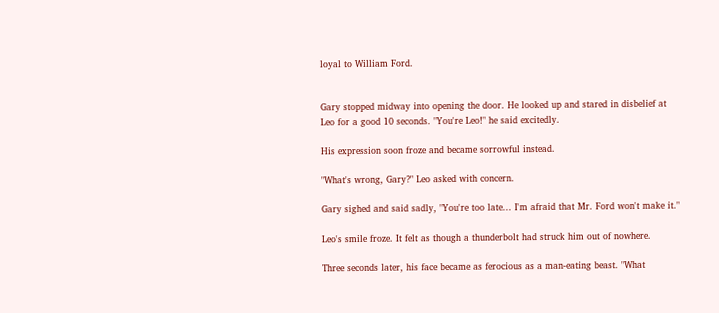loyal to William Ford.


Gary stopped midway into opening the door. He looked up and stared in disbelief at Leo for a good 10 seconds. "You're Leo!" he said excitedly.

His expression soon froze and became sorrowful instead.

"What's wrong, Gary?" Leo asked with concern.

Gary sighed and said sadly, "You're too late... I'm afraid that Mr. Ford won't make it."

Leo's smile froze. It felt as though a thunderbolt had struck him out of nowhere.

Three seconds later, his face became as ferocious as a man-eating beast. "What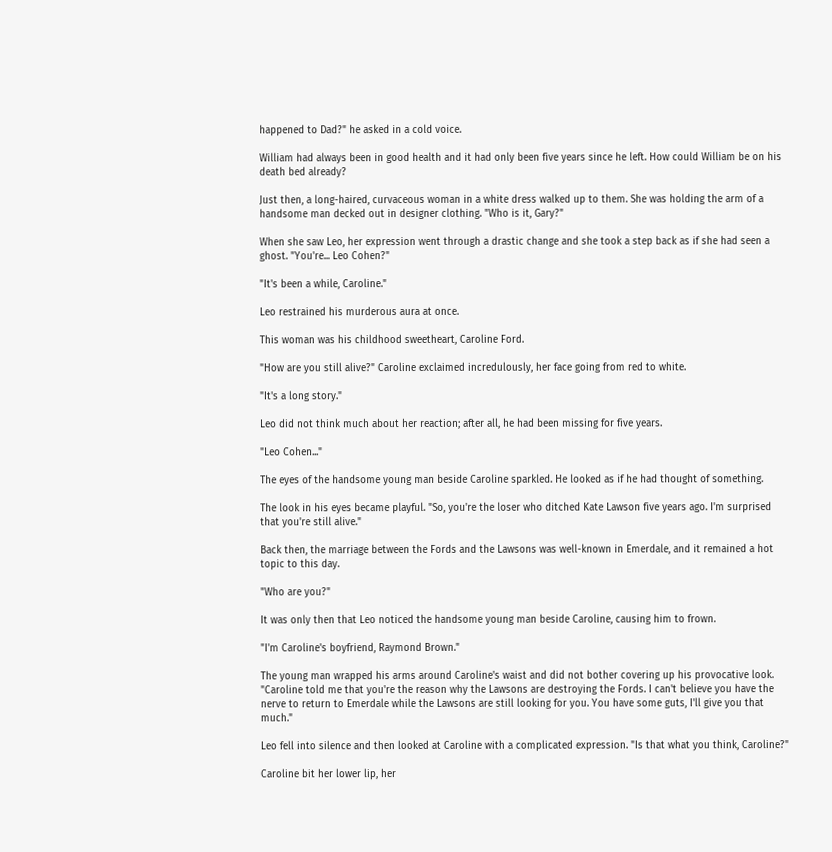happened to Dad?" he asked in a cold voice.

William had always been in good health and it had only been five years since he left. How could William be on his death bed already?

Just then, a long-haired, curvaceous woman in a white dress walked up to them. She was holding the arm of a handsome man decked out in designer clothing. "Who is it, Gary?"

When she saw Leo, her expression went through a drastic change and she took a step back as if she had seen a ghost. "You're... Leo Cohen?"

"It's been a while, Caroline."

Leo restrained his murderous aura at once.

This woman was his childhood sweetheart, Caroline Ford.

"How are you still alive?" Caroline exclaimed incredulously, her face going from red to white.

"It's a long story."

Leo did not think much about her reaction; after all, he had been missing for five years.

"Leo Cohen..."

The eyes of the handsome young man beside Caroline sparkled. He looked as if he had thought of something.

The look in his eyes became playful. "So, you're the loser who ditched Kate Lawson five years ago. I'm surprised that you're still alive."

Back then, the marriage between the Fords and the Lawsons was well-known in Emerdale, and it remained a hot topic to this day.

"Who are you?"

It was only then that Leo noticed the handsome young man beside Caroline, causing him to frown.

"I'm Caroline's boyfriend, Raymond Brown."

The young man wrapped his arms around Caroline's waist and did not bother covering up his provocative look. "Caroline told me that you're the reason why the Lawsons are destroying the Fords. I can't believe you have the nerve to return to Emerdale while the Lawsons are still looking for you. You have some guts, I'll give you that much."

Leo fell into silence and then looked at Caroline with a complicated expression. "Is that what you think, Caroline?"

Caroline bit her lower lip, her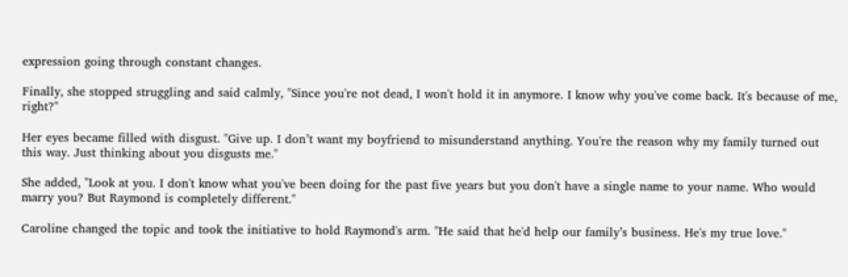expression going through constant changes.

Finally, she stopped struggling and said calmly, "Since you're not dead, I won't hold it in anymore. I know why you've come back. It's because of me, right?"

Her eyes became filled with disgust. "Give up. I don’t want my boyfriend to misunderstand anything. You're the reason why my family turned out this way. Just thinking about you disgusts me."

She added, "Look at you. I don't know what you've been doing for the past five years but you don't have a single name to your name. Who would marry you? But Raymond is completely different."

Caroline changed the topic and took the initiative to hold Raymond's arm. "He said that he'd help our family’s business. He's my true love."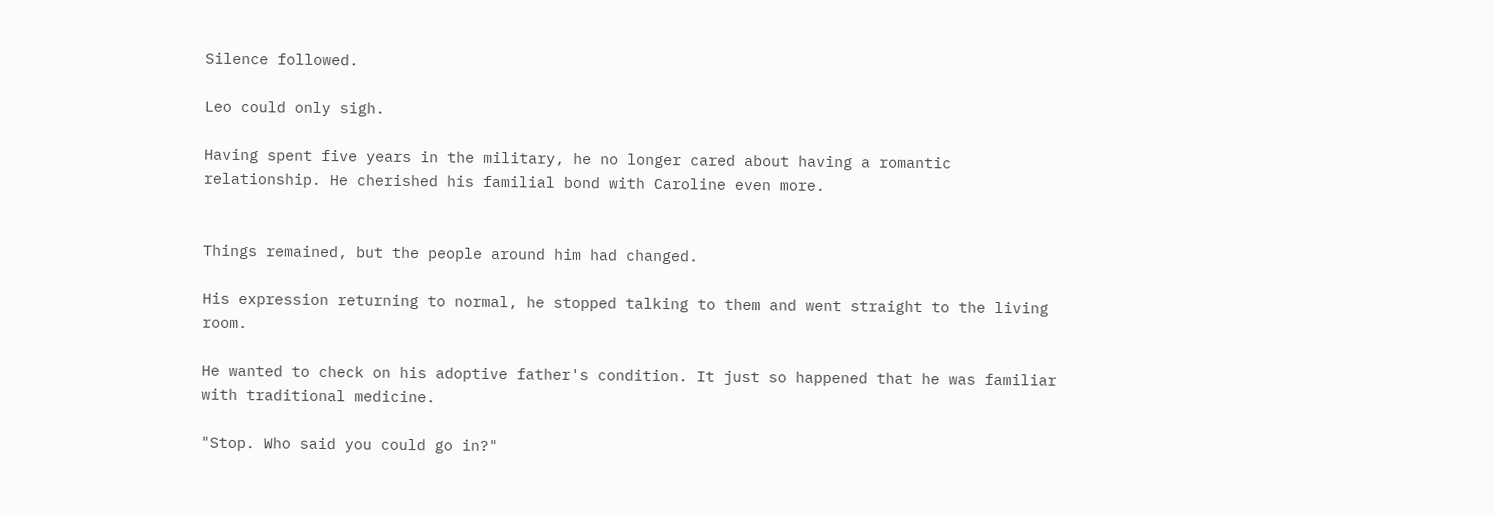Silence followed.

Leo could only sigh.

Having spent five years in the military, he no longer cared about having a romantic relationship. He cherished his familial bond with Caroline even more.


Things remained, but the people around him had changed.

His expression returning to normal, he stopped talking to them and went straight to the living room.

He wanted to check on his adoptive father's condition. It just so happened that he was familiar with traditional medicine.

"Stop. Who said you could go in?"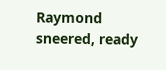Raymond sneered, ready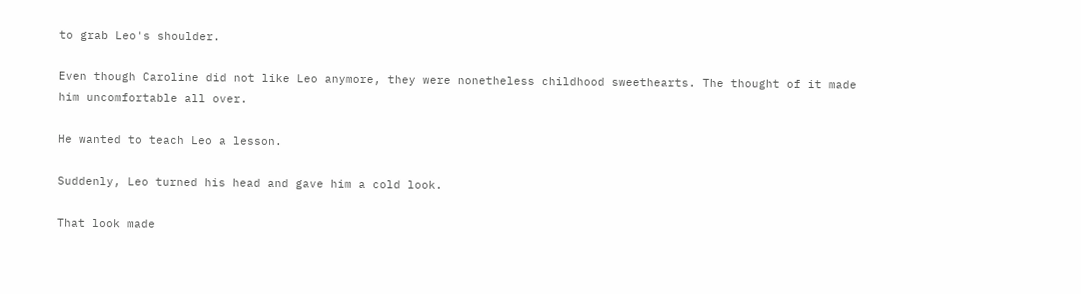to grab Leo's shoulder.

Even though Caroline did not like Leo anymore, they were nonetheless childhood sweethearts. The thought of it made him uncomfortable all over.

He wanted to teach Leo a lesson.

Suddenly, Leo turned his head and gave him a cold look.

That look made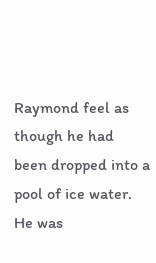Raymond feel as though he had been dropped into a pool of ice water. He was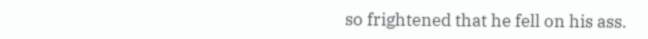so frightened that he fell on his ass.